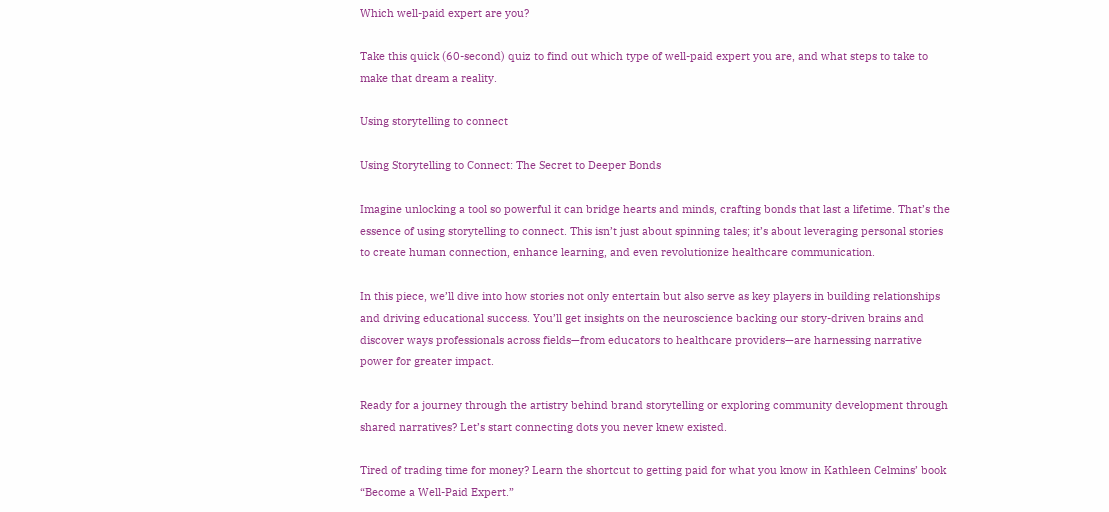Which well-paid expert are you?

Take this quick (60-second) quiz to find out which type of well-paid expert you are, and what steps to take to make that dream a reality.

Using storytelling to connect

Using Storytelling to Connect: The Secret to Deeper Bonds

Imagine unlocking a tool so powerful it can bridge hearts and minds, crafting bonds that last a lifetime. That’s the essence of using storytelling to connect. This isn’t just about spinning tales; it’s about leveraging personal stories to create human connection, enhance learning, and even revolutionize healthcare communication.

In this piece, we’ll dive into how stories not only entertain but also serve as key players in building relationships and driving educational success. You’ll get insights on the neuroscience backing our story-driven brains and discover ways professionals across fields—from educators to healthcare providers—are harnessing narrative power for greater impact.

Ready for a journey through the artistry behind brand storytelling or exploring community development through shared narratives? Let’s start connecting dots you never knew existed.

Tired of trading time for money? Learn the shortcut to getting paid for what you know in Kathleen Celmins’ book “Become a Well-Paid Expert.”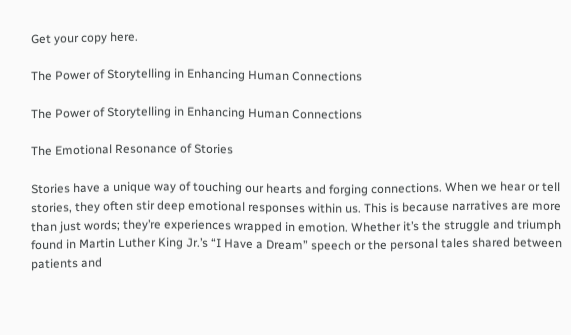Get your copy here.

The Power of Storytelling in Enhancing Human Connections

The Power of Storytelling in Enhancing Human Connections

The Emotional Resonance of Stories

Stories have a unique way of touching our hearts and forging connections. When we hear or tell stories, they often stir deep emotional responses within us. This is because narratives are more than just words; they’re experiences wrapped in emotion. Whether it’s the struggle and triumph found in Martin Luther King Jr.’s “I Have a Dream” speech or the personal tales shared between patients and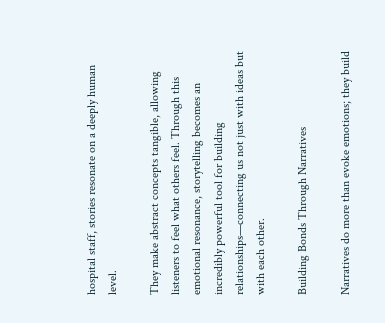hospital staff, stories resonate on a deeply human level.

They make abstract concepts tangible, allowing listeners to feel what others feel. Through this emotional resonance, storytelling becomes an incredibly powerful tool for building relationships—connecting us not just with ideas but with each other.

Building Bonds Through Narratives

Narratives do more than evoke emotions; they build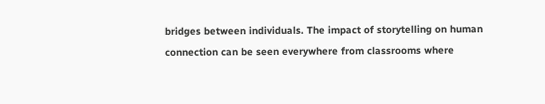bridges between individuals. The impact of storytelling on human connection can be seen everywhere from classrooms where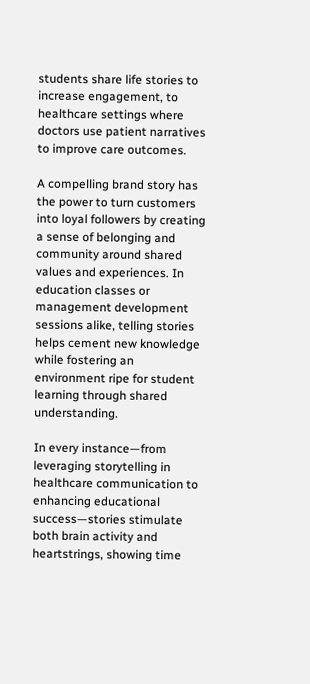students share life stories to increase engagement, to healthcare settings where doctors use patient narratives to improve care outcomes.

A compelling brand story has the power to turn customers into loyal followers by creating a sense of belonging and community around shared values and experiences. In education classes or management development sessions alike, telling stories helps cement new knowledge while fostering an environment ripe for student learning through shared understanding.

In every instance—from leveraging storytelling in healthcare communication to enhancing educational success—stories stimulate both brain activity and heartstrings, showing time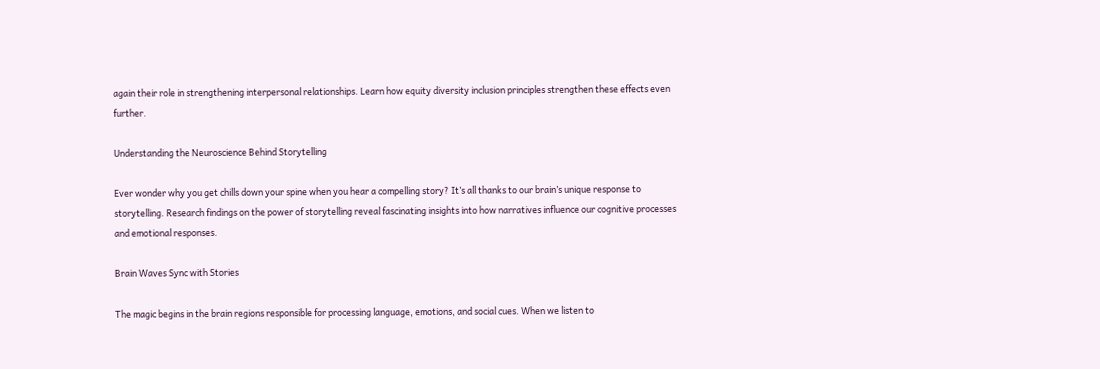again their role in strengthening interpersonal relationships. Learn how equity diversity inclusion principles strengthen these effects even further.

Understanding the Neuroscience Behind Storytelling

Ever wonder why you get chills down your spine when you hear a compelling story? It’s all thanks to our brain’s unique response to storytelling. Research findings on the power of storytelling reveal fascinating insights into how narratives influence our cognitive processes and emotional responses.

Brain Waves Sync with Stories

The magic begins in the brain regions responsible for processing language, emotions, and social cues. When we listen to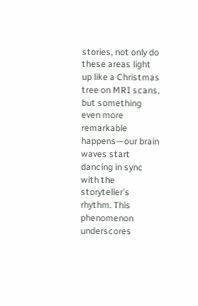stories, not only do these areas light up like a Christmas tree on MRI scans, but something even more remarkable happens—our brain waves start dancing in sync with the storyteller’s rhythm. This phenomenon underscores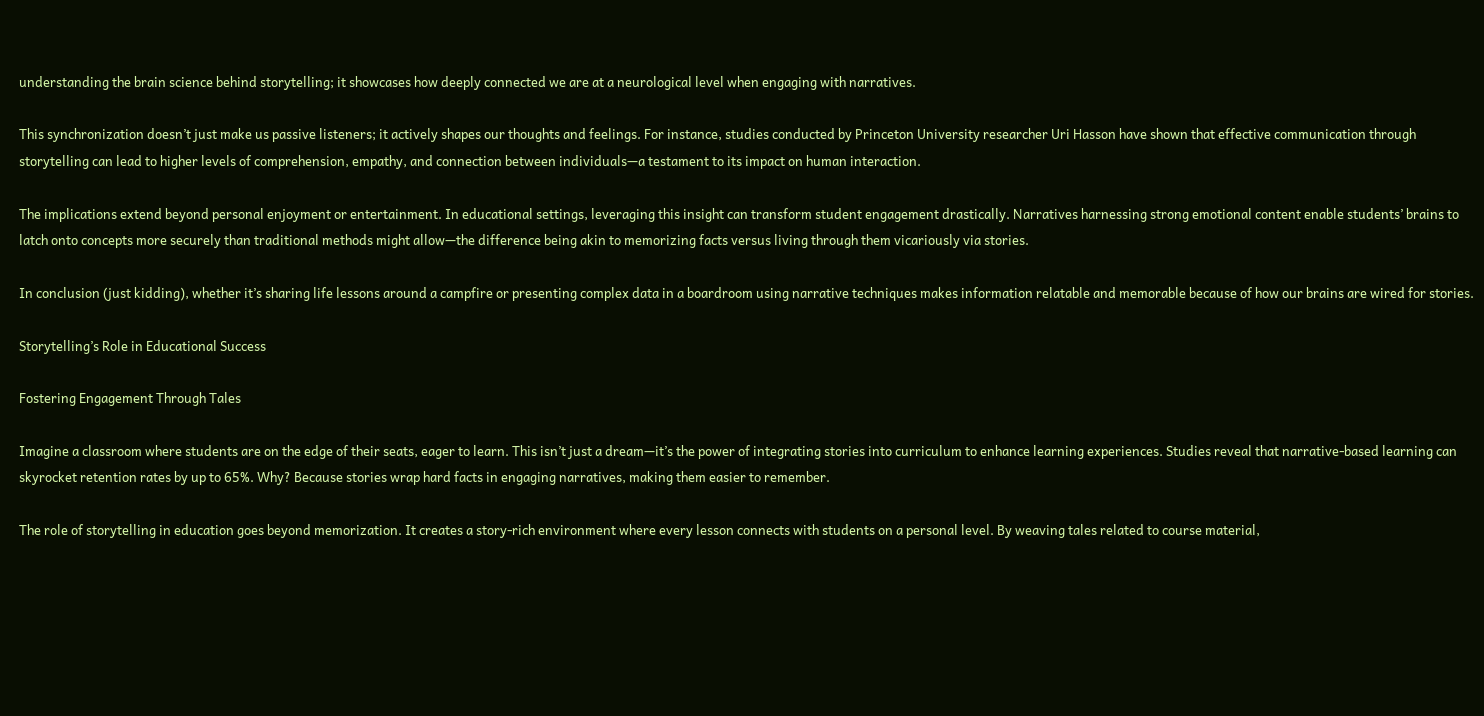understanding the brain science behind storytelling; it showcases how deeply connected we are at a neurological level when engaging with narratives.

This synchronization doesn’t just make us passive listeners; it actively shapes our thoughts and feelings. For instance, studies conducted by Princeton University researcher Uri Hasson have shown that effective communication through storytelling can lead to higher levels of comprehension, empathy, and connection between individuals—a testament to its impact on human interaction.

The implications extend beyond personal enjoyment or entertainment. In educational settings, leveraging this insight can transform student engagement drastically. Narratives harnessing strong emotional content enable students’ brains to latch onto concepts more securely than traditional methods might allow—the difference being akin to memorizing facts versus living through them vicariously via stories.

In conclusion (just kidding), whether it’s sharing life lessons around a campfire or presenting complex data in a boardroom using narrative techniques makes information relatable and memorable because of how our brains are wired for stories.

Storytelling’s Role in Educational Success

Fostering Engagement Through Tales

Imagine a classroom where students are on the edge of their seats, eager to learn. This isn’t just a dream—it’s the power of integrating stories into curriculum to enhance learning experiences. Studies reveal that narrative-based learning can skyrocket retention rates by up to 65%. Why? Because stories wrap hard facts in engaging narratives, making them easier to remember.

The role of storytelling in education goes beyond memorization. It creates a story-rich environment where every lesson connects with students on a personal level. By weaving tales related to course material,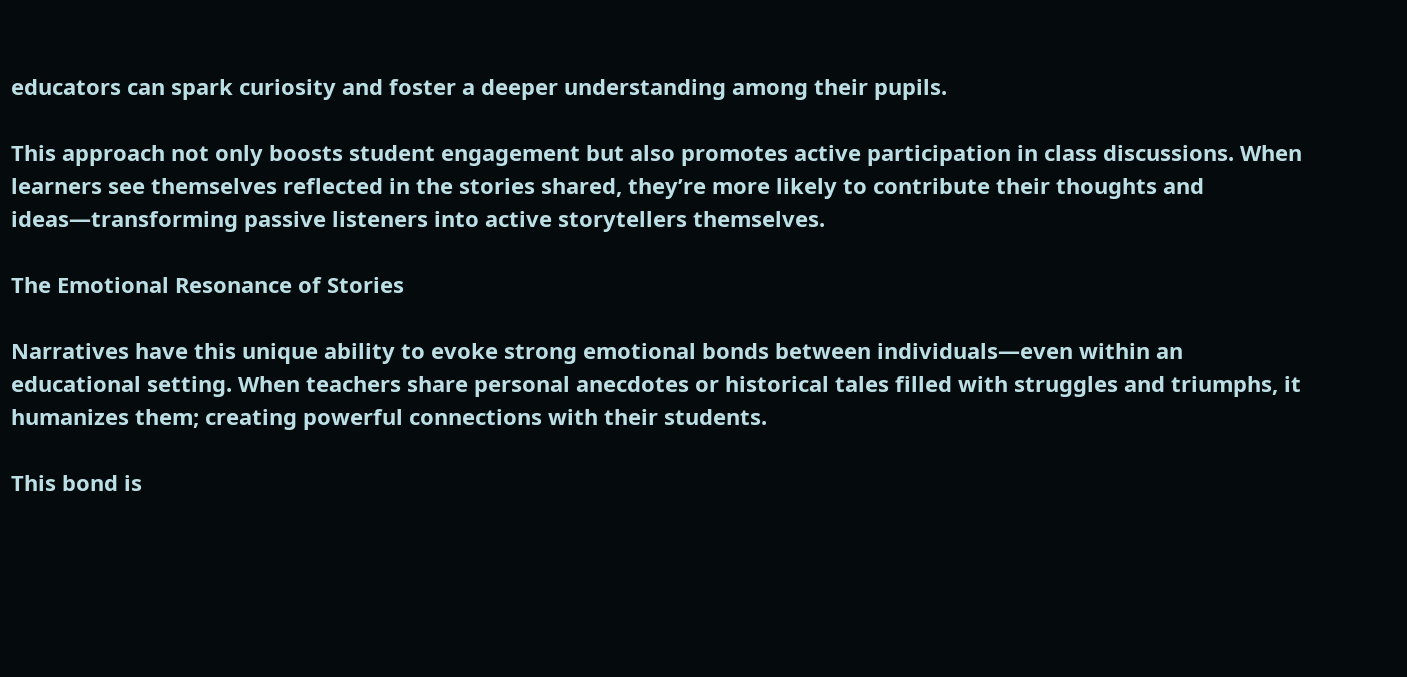educators can spark curiosity and foster a deeper understanding among their pupils.

This approach not only boosts student engagement but also promotes active participation in class discussions. When learners see themselves reflected in the stories shared, they’re more likely to contribute their thoughts and ideas—transforming passive listeners into active storytellers themselves.

The Emotional Resonance of Stories

Narratives have this unique ability to evoke strong emotional bonds between individuals—even within an educational setting. When teachers share personal anecdotes or historical tales filled with struggles and triumphs, it humanizes them; creating powerful connections with their students.

This bond is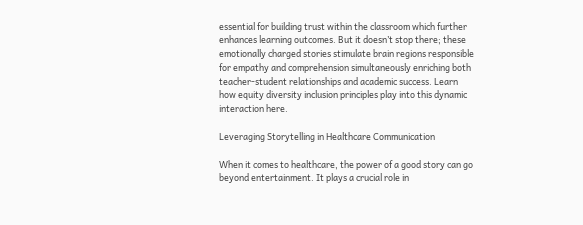essential for building trust within the classroom which further enhances learning outcomes. But it doesn’t stop there; these emotionally charged stories stimulate brain regions responsible for empathy and comprehension simultaneously enriching both teacher-student relationships and academic success. Learn how equity diversity inclusion principles play into this dynamic interaction here.

Leveraging Storytelling in Healthcare Communication

When it comes to healthcare, the power of a good story can go beyond entertainment. It plays a crucial role in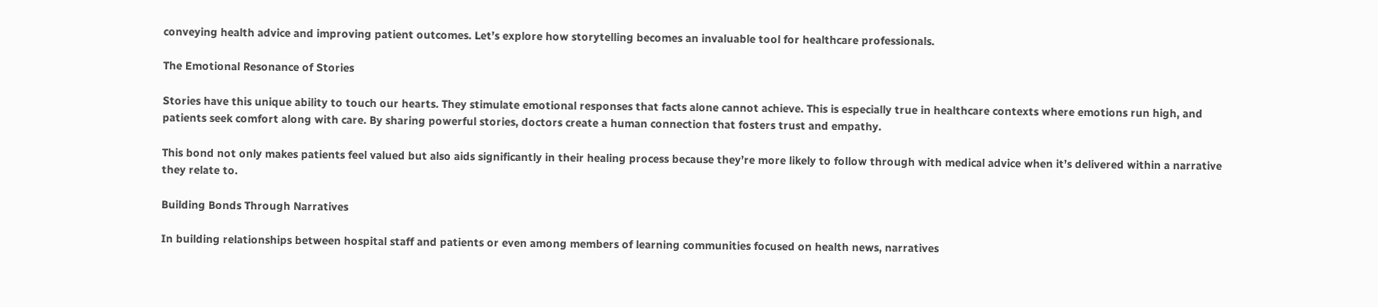conveying health advice and improving patient outcomes. Let’s explore how storytelling becomes an invaluable tool for healthcare professionals.

The Emotional Resonance of Stories

Stories have this unique ability to touch our hearts. They stimulate emotional responses that facts alone cannot achieve. This is especially true in healthcare contexts where emotions run high, and patients seek comfort along with care. By sharing powerful stories, doctors create a human connection that fosters trust and empathy.

This bond not only makes patients feel valued but also aids significantly in their healing process because they’re more likely to follow through with medical advice when it’s delivered within a narrative they relate to.

Building Bonds Through Narratives

In building relationships between hospital staff and patients or even among members of learning communities focused on health news, narratives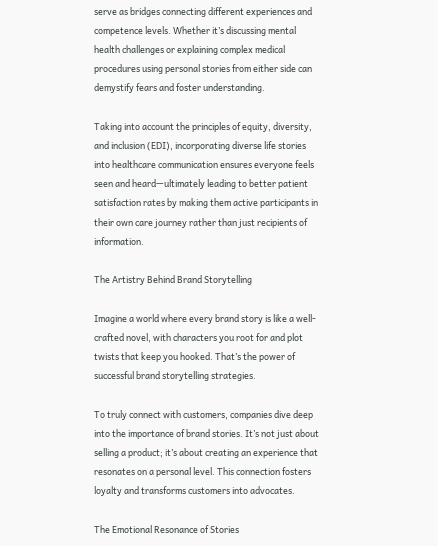serve as bridges connecting different experiences and competence levels. Whether it’s discussing mental health challenges or explaining complex medical procedures using personal stories from either side can demystify fears and foster understanding.

Taking into account the principles of equity, diversity, and inclusion (EDI), incorporating diverse life stories into healthcare communication ensures everyone feels seen and heard—ultimately leading to better patient satisfaction rates by making them active participants in their own care journey rather than just recipients of information.

The Artistry Behind Brand Storytelling

Imagine a world where every brand story is like a well-crafted novel, with characters you root for and plot twists that keep you hooked. That’s the power of successful brand storytelling strategies.

To truly connect with customers, companies dive deep into the importance of brand stories. It’s not just about selling a product; it’s about creating an experience that resonates on a personal level. This connection fosters loyalty and transforms customers into advocates.

The Emotional Resonance of Stories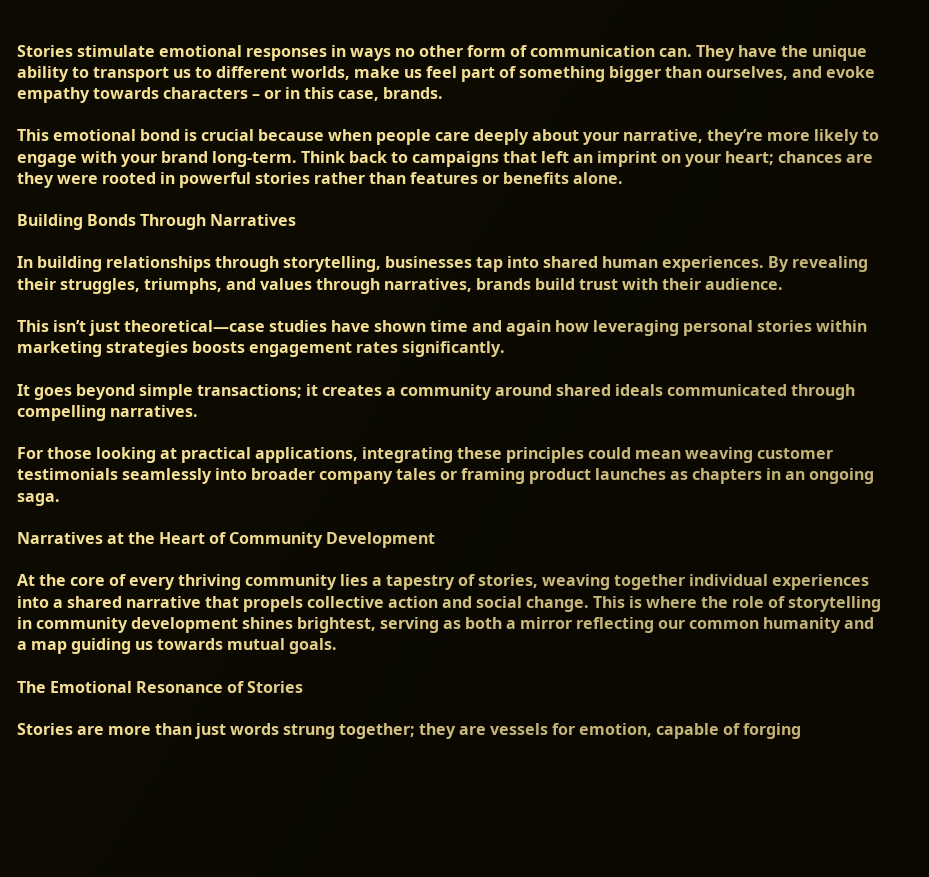Stories stimulate emotional responses in ways no other form of communication can. They have the unique ability to transport us to different worlds, make us feel part of something bigger than ourselves, and evoke empathy towards characters – or in this case, brands.

This emotional bond is crucial because when people care deeply about your narrative, they’re more likely to engage with your brand long-term. Think back to campaigns that left an imprint on your heart; chances are they were rooted in powerful stories rather than features or benefits alone.

Building Bonds Through Narratives

In building relationships through storytelling, businesses tap into shared human experiences. By revealing their struggles, triumphs, and values through narratives, brands build trust with their audience.

This isn’t just theoretical—case studies have shown time and again how leveraging personal stories within marketing strategies boosts engagement rates significantly.

It goes beyond simple transactions; it creates a community around shared ideals communicated through compelling narratives.

For those looking at practical applications, integrating these principles could mean weaving customer testimonials seamlessly into broader company tales or framing product launches as chapters in an ongoing saga.

Narratives at the Heart of Community Development

At the core of every thriving community lies a tapestry of stories, weaving together individual experiences into a shared narrative that propels collective action and social change. This is where the role of storytelling in community development shines brightest, serving as both a mirror reflecting our common humanity and a map guiding us towards mutual goals.

The Emotional Resonance of Stories

Stories are more than just words strung together; they are vessels for emotion, capable of forging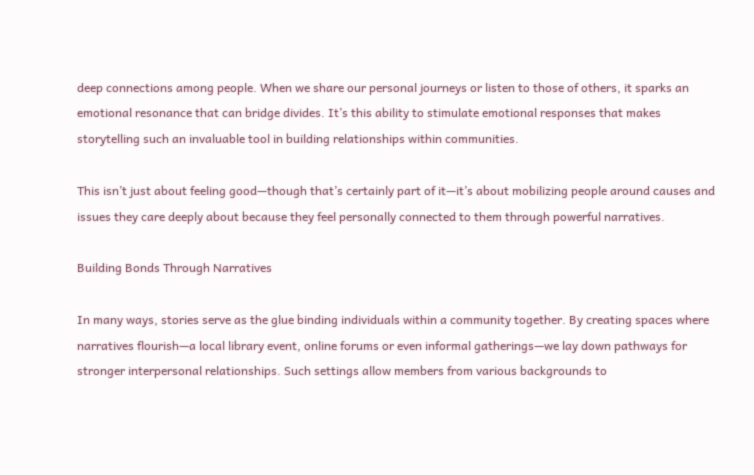deep connections among people. When we share our personal journeys or listen to those of others, it sparks an emotional resonance that can bridge divides. It’s this ability to stimulate emotional responses that makes storytelling such an invaluable tool in building relationships within communities.

This isn’t just about feeling good—though that’s certainly part of it—it’s about mobilizing people around causes and issues they care deeply about because they feel personally connected to them through powerful narratives.

Building Bonds Through Narratives

In many ways, stories serve as the glue binding individuals within a community together. By creating spaces where narratives flourish—a local library event, online forums or even informal gatherings—we lay down pathways for stronger interpersonal relationships. Such settings allow members from various backgrounds to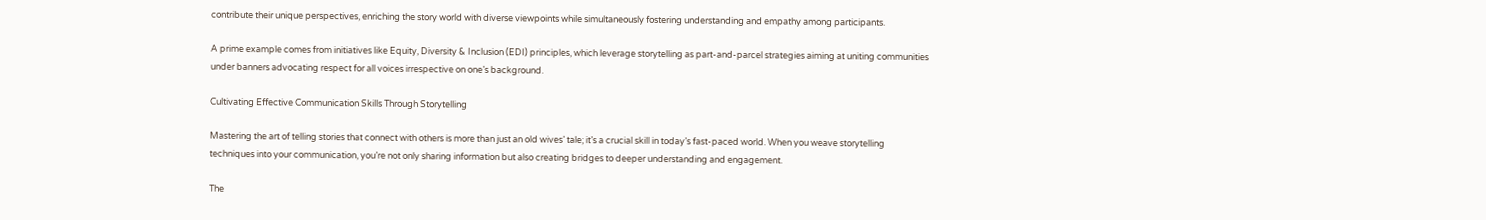contribute their unique perspectives, enriching the story world with diverse viewpoints while simultaneously fostering understanding and empathy among participants.

A prime example comes from initiatives like Equity, Diversity & Inclusion (EDI) principles, which leverage storytelling as part-and-parcel strategies aiming at uniting communities under banners advocating respect for all voices irrespective on one’s background.

Cultivating Effective Communication Skills Through Storytelling

Mastering the art of telling stories that connect with others is more than just an old wives’ tale; it’s a crucial skill in today’s fast-paced world. When you weave storytelling techniques into your communication, you’re not only sharing information but also creating bridges to deeper understanding and engagement.

The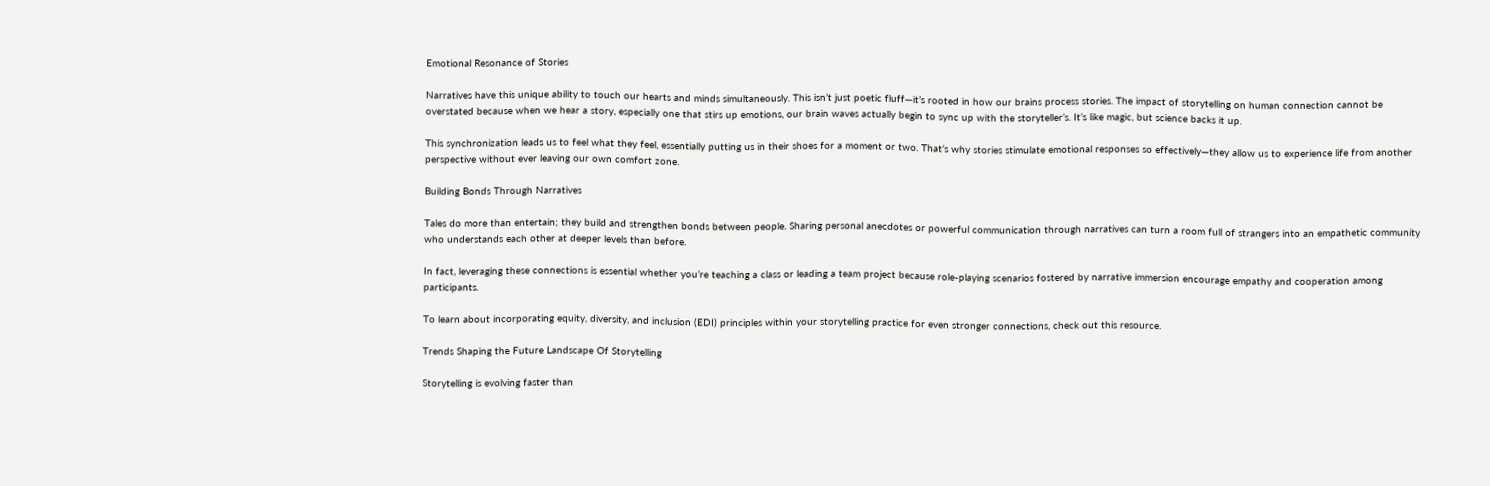Emotional Resonance of Stories

Narratives have this unique ability to touch our hearts and minds simultaneously. This isn’t just poetic fluff—it’s rooted in how our brains process stories. The impact of storytelling on human connection cannot be overstated because when we hear a story, especially one that stirs up emotions, our brain waves actually begin to sync up with the storyteller’s. It’s like magic, but science backs it up.

This synchronization leads us to feel what they feel, essentially putting us in their shoes for a moment or two. That’s why stories stimulate emotional responses so effectively—they allow us to experience life from another perspective without ever leaving our own comfort zone.

Building Bonds Through Narratives

Tales do more than entertain; they build and strengthen bonds between people. Sharing personal anecdotes or powerful communication through narratives can turn a room full of strangers into an empathetic community who understands each other at deeper levels than before.

In fact, leveraging these connections is essential whether you’re teaching a class or leading a team project because role-playing scenarios fostered by narrative immersion encourage empathy and cooperation among participants.

To learn about incorporating equity, diversity, and inclusion (EDI) principles within your storytelling practice for even stronger connections, check out this resource.

Trends Shaping the Future Landscape Of Storytelling

Storytelling is evolving faster than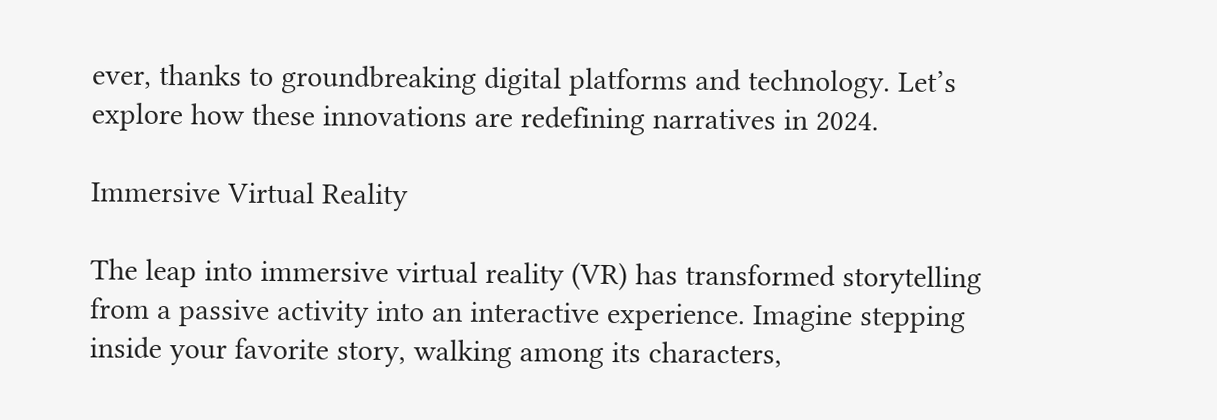ever, thanks to groundbreaking digital platforms and technology. Let’s explore how these innovations are redefining narratives in 2024.

Immersive Virtual Reality

The leap into immersive virtual reality (VR) has transformed storytelling from a passive activity into an interactive experience. Imagine stepping inside your favorite story, walking among its characters,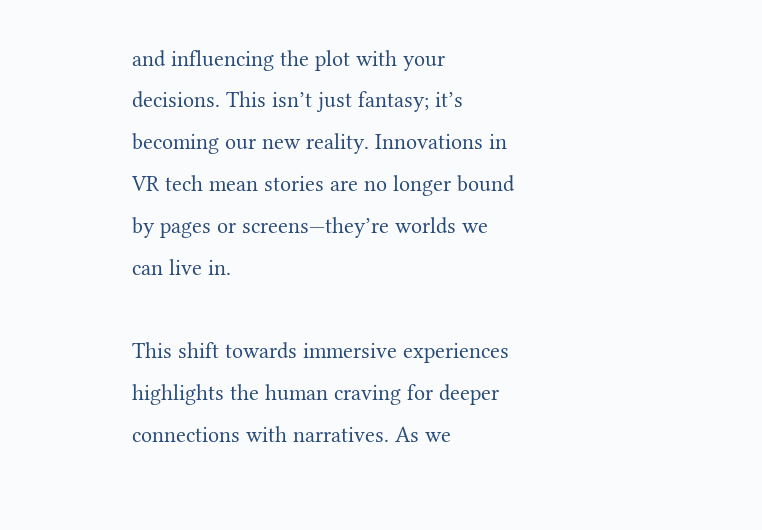and influencing the plot with your decisions. This isn’t just fantasy; it’s becoming our new reality. Innovations in VR tech mean stories are no longer bound by pages or screens—they’re worlds we can live in.

This shift towards immersive experiences highlights the human craving for deeper connections with narratives. As we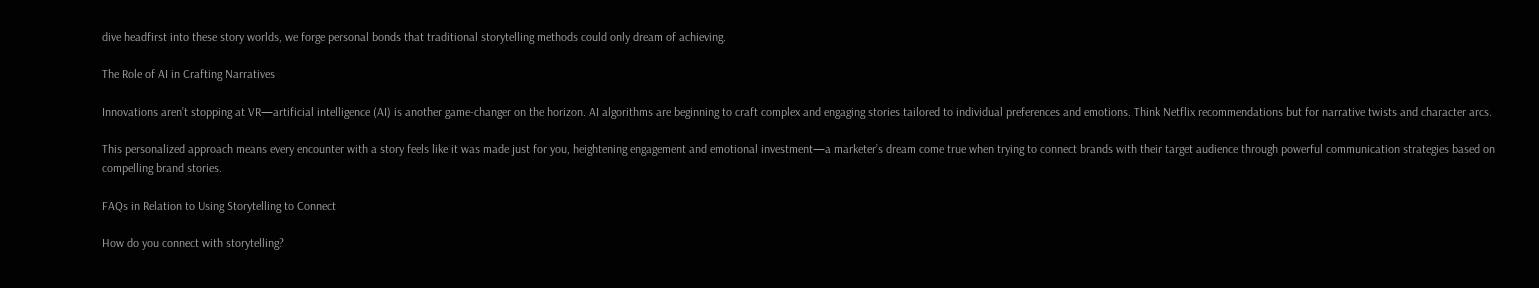dive headfirst into these story worlds, we forge personal bonds that traditional storytelling methods could only dream of achieving.

The Role of AI in Crafting Narratives

Innovations aren’t stopping at VR—artificial intelligence (AI) is another game-changer on the horizon. AI algorithms are beginning to craft complex and engaging stories tailored to individual preferences and emotions. Think Netflix recommendations but for narrative twists and character arcs.

This personalized approach means every encounter with a story feels like it was made just for you, heightening engagement and emotional investment—a marketer’s dream come true when trying to connect brands with their target audience through powerful communication strategies based on compelling brand stories.

FAQs in Relation to Using Storytelling to Connect

How do you connect with storytelling?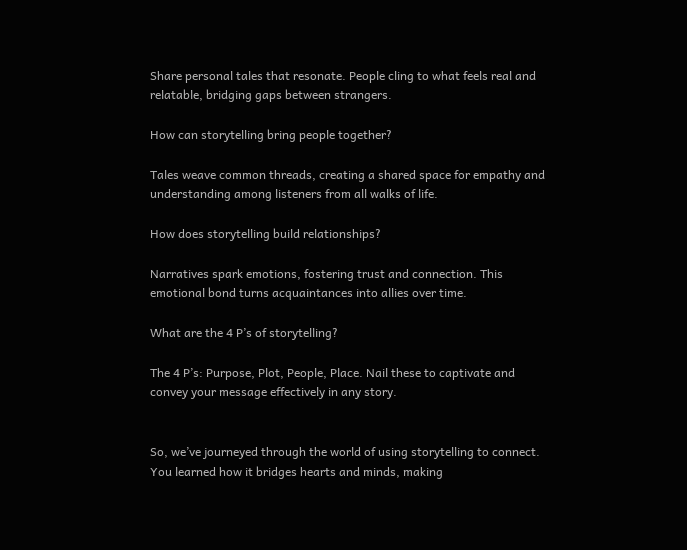Share personal tales that resonate. People cling to what feels real and relatable, bridging gaps between strangers.

How can storytelling bring people together?

Tales weave common threads, creating a shared space for empathy and understanding among listeners from all walks of life.

How does storytelling build relationships?

Narratives spark emotions, fostering trust and connection. This emotional bond turns acquaintances into allies over time.

What are the 4 P’s of storytelling?

The 4 P’s: Purpose, Plot, People, Place. Nail these to captivate and convey your message effectively in any story.


So, we’ve journeyed through the world of using storytelling to connect. You learned how it bridges hearts and minds, making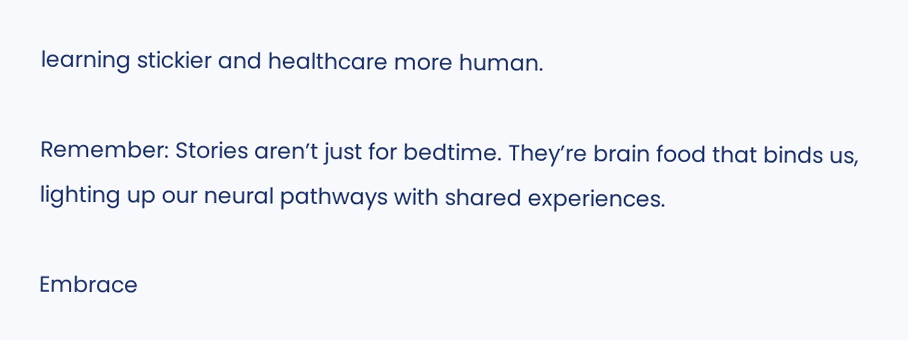learning stickier and healthcare more human.

Remember: Stories aren’t just for bedtime. They’re brain food that binds us, lighting up our neural pathways with shared experiences.

Embrace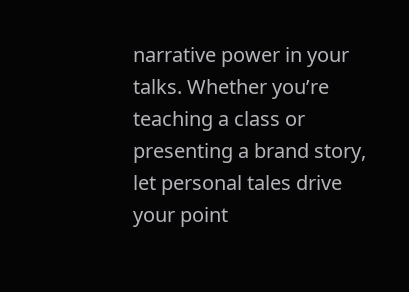narrative power in your talks. Whether you’re teaching a class or presenting a brand story, let personal tales drive your point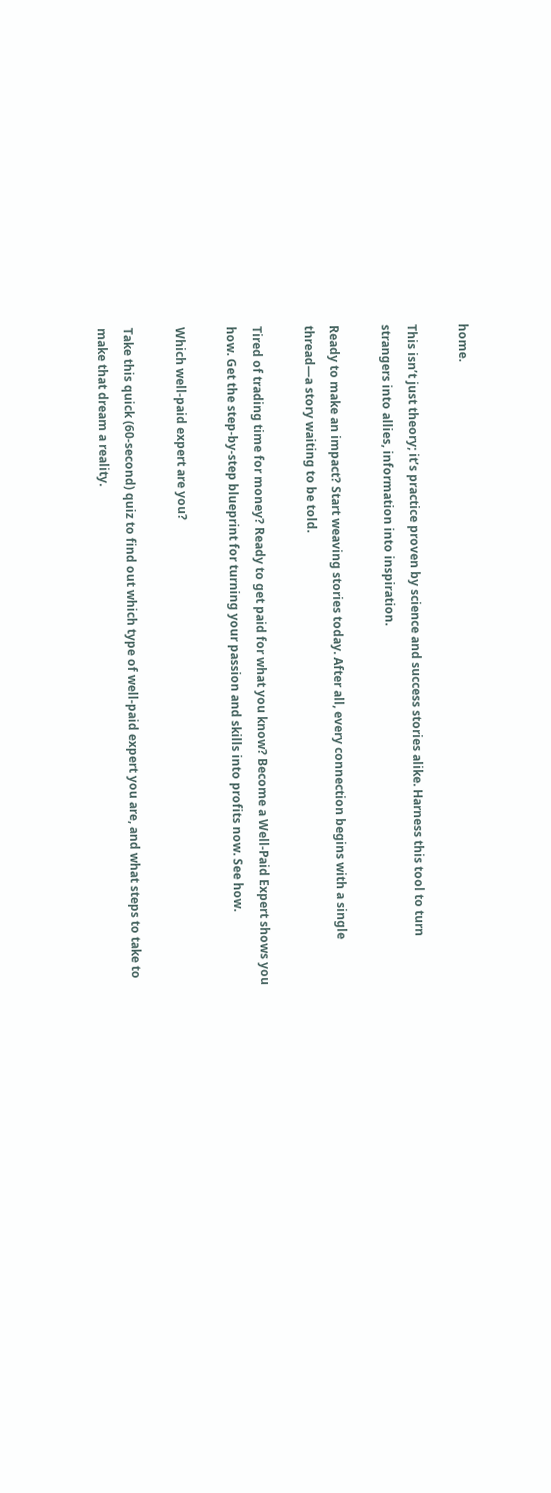home.

This isn’t just theory; it’s practice proven by science and success stories alike. Harness this tool to turn strangers into allies, information into inspiration.

Ready to make an impact? Start weaving stories today. After all, every connection begins with a single thread—a story waiting to be told.

Tired of trading time for money? Ready to get paid for what you know? Become a Well-Paid Expert shows you how. Get the step-by-step blueprint for turning your passion and skills into profits now. See how.

Which well-paid expert are you?

Take this quick (60-second) quiz to find out which type of well-paid expert you are, and what steps to take to make that dream a reality.